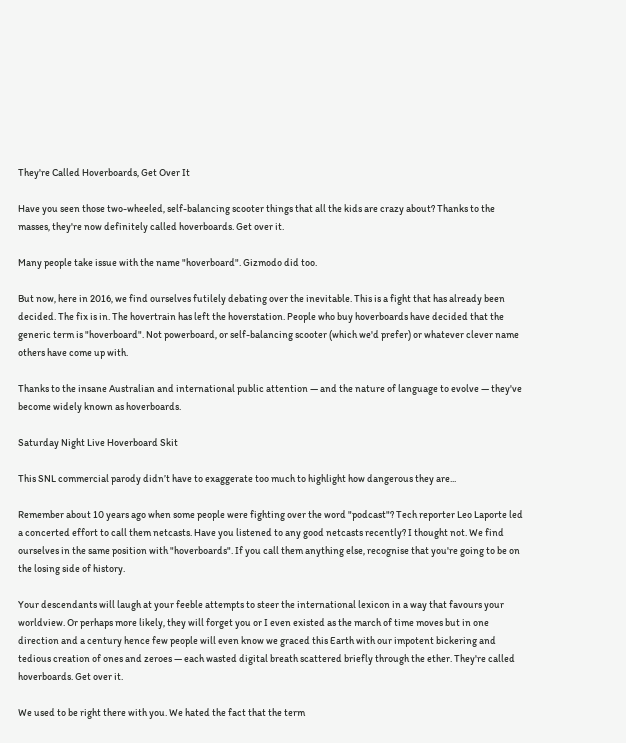They're Called Hoverboards, Get Over It

Have you seen those two-wheeled, self-balancing scooter things that all the kids are crazy about? Thanks to the masses, they're now definitely called hoverboards. Get over it.

Many people take issue with the name "hoverboard". Gizmodo did too.

But now, here in 2016, we find ourselves futilely debating over the inevitable. This is a fight that has already been decided. The fix is in. The hovertrain has left the hoverstation. People who buy hoverboards have decided that the generic term is "hoverboard". Not powerboard, or self-balancing scooter (which we'd prefer) or whatever clever name others have come up with.

Thanks to the insane Australian and international public attention — and the nature of language to evolve — they've become widely known as hoverboards.

Saturday Night Live Hoverboard Skit

This SNL commercial parody didn’t have to exaggerate too much to highlight how dangerous they are...

Remember about 10 years ago when some people were fighting over the word "podcast"? Tech reporter Leo Laporte led a concerted effort to call them netcasts. Have you listened to any good netcasts recently? I thought not. We find ourselves in the same position with "hoverboards". If you call them anything else, recognise that you're going to be on the losing side of history.

Your descendants will laugh at your feeble attempts to steer the international lexicon in a way that favours your worldview. Or perhaps more likely, they will forget you or I even existed as the march of time moves but in one direction and a century hence few people will even know we graced this Earth with our impotent bickering and tedious creation of ones and zeroes — each wasted digital breath scattered briefly through the ether. They're called hoverboards. Get over it.

We used to be right there with you. We hated the fact that the term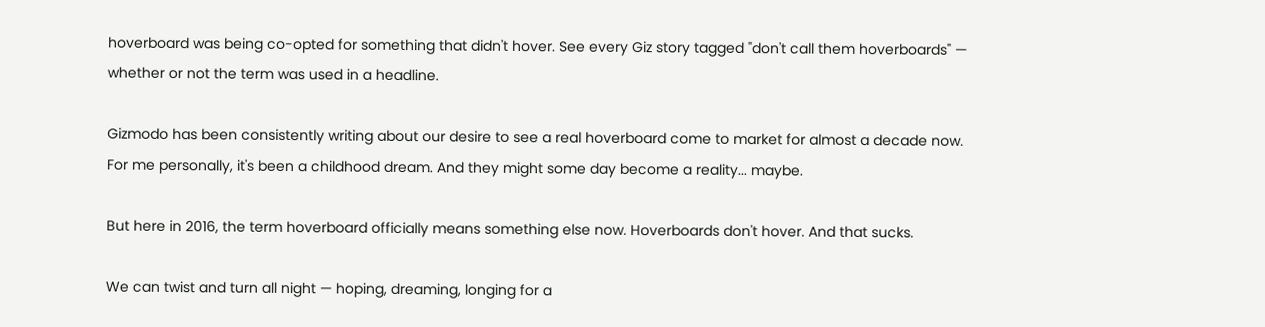hoverboard was being co-opted for something that didn't hover. See every Giz story tagged "don't call them hoverboards" — whether or not the term was used in a headline.

Gizmodo has been consistently writing about our desire to see a real hoverboard come to market for almost a decade now. For me personally, it's been a childhood dream. And they might some day become a reality... maybe.

But here in 2016, the term hoverboard officially means something else now. Hoverboards don't hover. And that sucks.

We can twist and turn all night — hoping, dreaming, longing for a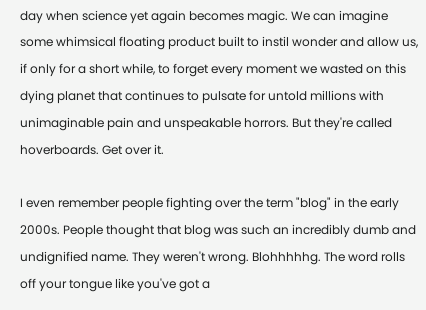day when science yet again becomes magic. We can imagine some whimsical floating product built to instil wonder and allow us, if only for a short while, to forget every moment we wasted on this dying planet that continues to pulsate for untold millions with unimaginable pain and unspeakable horrors. But they're called hoverboards. Get over it.

I even remember people fighting over the term "blog" in the early 2000s. People thought that blog was such an incredibly dumb and undignified name. They weren't wrong. Blohhhhhg. The word rolls off your tongue like you've got a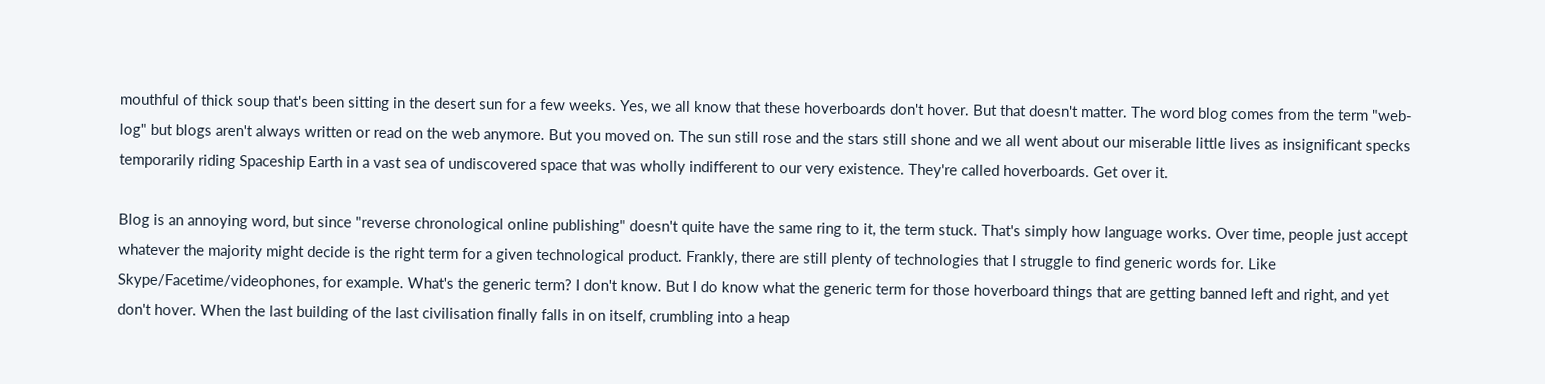mouthful of thick soup that's been sitting in the desert sun for a few weeks. Yes, we all know that these hoverboards don't hover. But that doesn't matter. The word blog comes from the term "web-log" but blogs aren't always written or read on the web anymore. But you moved on. The sun still rose and the stars still shone and we all went about our miserable little lives as insignificant specks temporarily riding Spaceship Earth in a vast sea of undiscovered space that was wholly indifferent to our very existence. They're called hoverboards. Get over it.

Blog is an annoying word, but since "reverse chronological online publishing" doesn't quite have the same ring to it, the term stuck. That's simply how language works. Over time, people just accept whatever the majority might decide is the right term for a given technological product. Frankly, there are still plenty of technologies that I struggle to find generic words for. Like Skype/Facetime/videophones, for example. What's the generic term? I don't know. But I do know what the generic term for those hoverboard things that are getting banned left and right, and yet don't hover. When the last building of the last civilisation finally falls in on itself, crumbling into a heap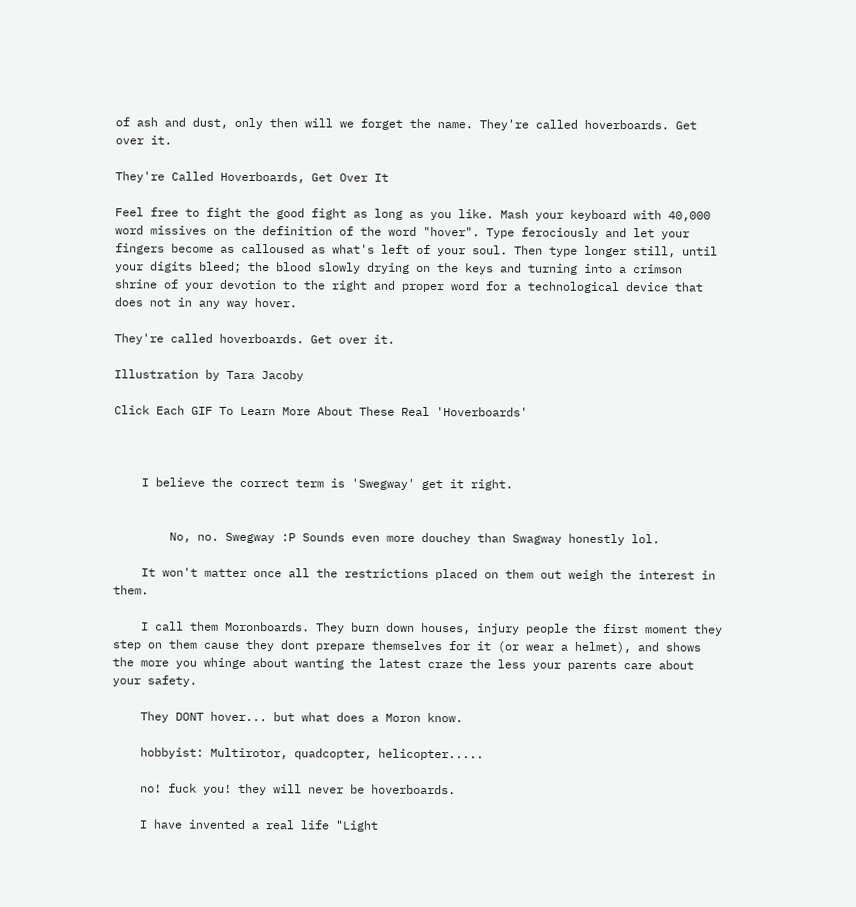of ash and dust, only then will we forget the name. They're called hoverboards. Get over it.

They're Called Hoverboards, Get Over It

Feel free to fight the good fight as long as you like. Mash your keyboard with 40,000 word missives on the definition of the word "hover". Type ferociously and let your fingers become as calloused as what's left of your soul. Then type longer still, until your digits bleed; the blood slowly drying on the keys and turning into a crimson shrine of your devotion to the right and proper word for a technological device that does not in any way hover.

They're called hoverboards. Get over it.

Illustration by Tara Jacoby

Click Each GIF To Learn More About These Real 'Hoverboards'



    I believe the correct term is 'Swegway' get it right.


        No, no. Swegway :P Sounds even more douchey than Swagway honestly lol.

    It won't matter once all the restrictions placed on them out weigh the interest in them.

    I call them Moronboards. They burn down houses, injury people the first moment they step on them cause they dont prepare themselves for it (or wear a helmet), and shows the more you whinge about wanting the latest craze the less your parents care about your safety.

    They DONT hover... but what does a Moron know.

    hobbyist: Multirotor, quadcopter, helicopter.....

    no! fuck you! they will never be hoverboards.

    I have invented a real life "Light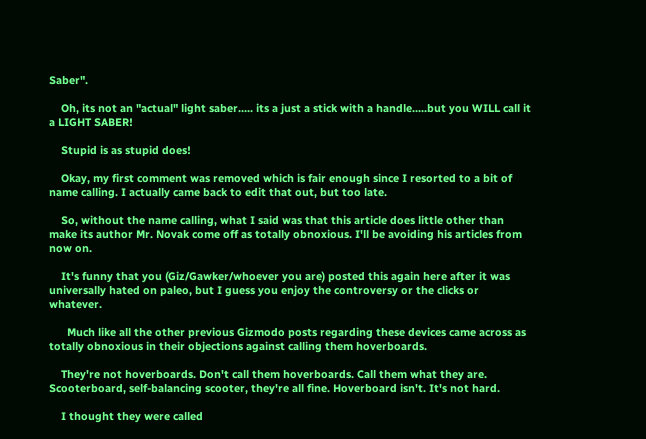Saber".

    Oh, its not an "actual" light saber..... its a just a stick with a handle.....but you WILL call it a LIGHT SABER!

    Stupid is as stupid does!

    Okay, my first comment was removed which is fair enough since I resorted to a bit of name calling. I actually came back to edit that out, but too late.

    So, without the name calling, what I said was that this article does little other than make its author Mr. Novak come off as totally obnoxious. I'll be avoiding his articles from now on.

    It's funny that you (Giz/Gawker/whoever you are) posted this again here after it was universally hated on paleo, but I guess you enjoy the controversy or the clicks or whatever.

      Much like all the other previous Gizmodo posts regarding these devices came across as totally obnoxious in their objections against calling them hoverboards.

    They're not hoverboards. Don't call them hoverboards. Call them what they are. Scooterboard, self-balancing scooter, they're all fine. Hoverboard isn't. It's not hard.

    I thought they were called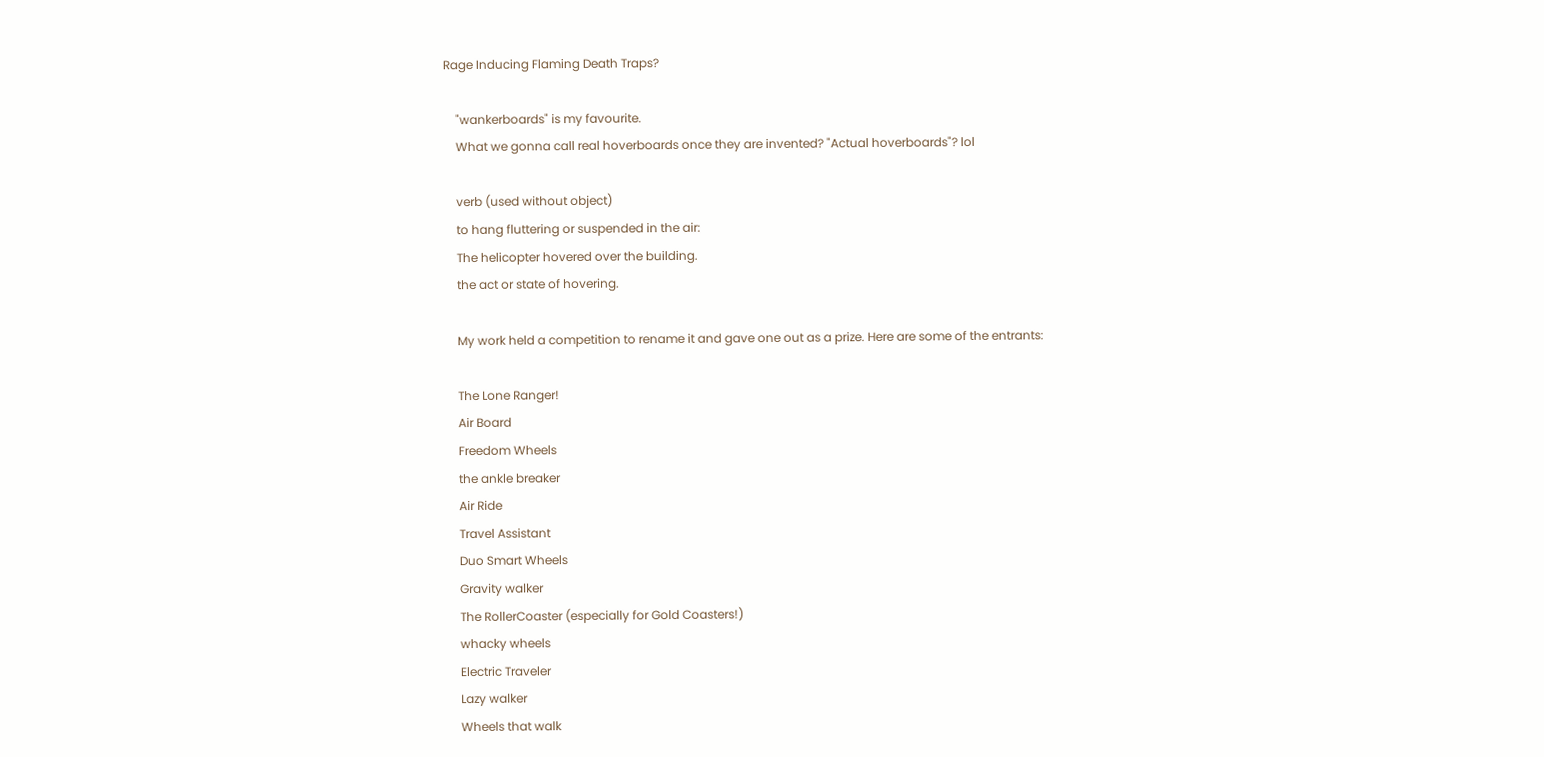Rage Inducing Flaming Death Traps?

    "wankerboards" is my favourite.
    What we gonna call real hoverboards once they are invented? "Actual hoverboards"? lol

    verb (used without object)
    to hang fluttering or suspended in the air:
    The helicopter hovered over the building.
    the act or state of hovering.

    My work held a competition to rename it and gave one out as a prize. Here are some of the entrants:

    The Lone Ranger!
    Air Board
    Freedom Wheels
    the ankle breaker
    Air Ride
    Travel Assistant
    Duo Smart Wheels
    Gravity walker
    The RollerCoaster (especially for Gold Coasters!)
    whacky wheels
    Electric Traveler
    Lazy walker
    Wheels that walk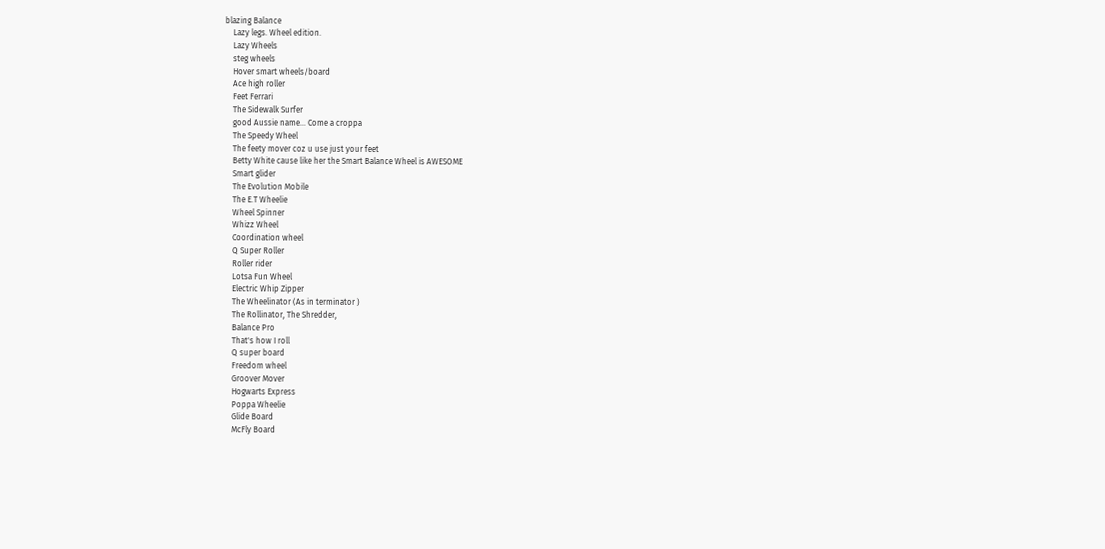blazing Balance
    Lazy legs. Wheel edition.
    Lazy Wheels
    steg wheels
    Hover smart wheels/board
    Ace high roller
    Feet Ferrari
    The Sidewalk Surfer
    good Aussie name... Come a croppa
    The Speedy Wheel
    The feety mover coz u use just your feet
    Betty White cause like her the Smart Balance Wheel is AWESOME
    Smart glider
    The Evolution Mobile
    The E.T Wheelie
    Wheel Spinner
    Whizz Wheel
    Coordination wheel
    Q Super Roller
    Roller rider
    Lotsa Fun Wheel
    Electric Whip Zipper
    The Wheelinator (As in terminator )
    The Rollinator, The Shredder,
    Balance Pro
    That's how I roll
    Q super board
    Freedom wheel
    Groover Mover
    Hogwarts Express
    Poppa Wheelie
    Glide Board
    McFly Board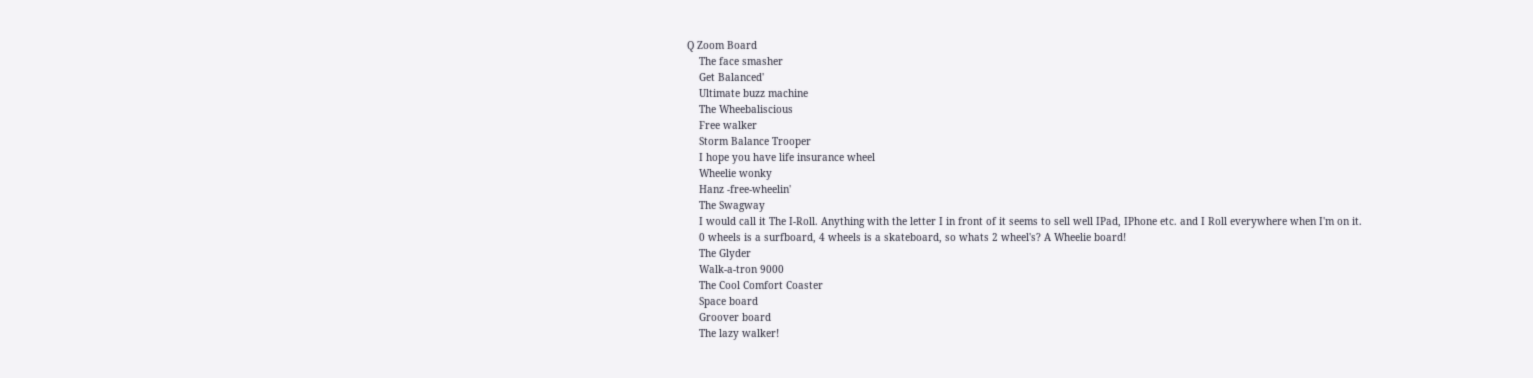Q Zoom Board
    The face smasher
    Get Balanced'
    Ultimate buzz machine
    The Wheebaliscious
    Free walker
    Storm Balance Trooper
    I hope you have life insurance wheel
    Wheelie wonky
    Hanz -free-wheelin'
    The Swagway
    I would call it The I-Roll. Anything with the letter I in front of it seems to sell well IPad, IPhone etc. and I Roll everywhere when I'm on it.
    0 wheels is a surfboard, 4 wheels is a skateboard, so whats 2 wheel's? A Wheelie board!
    The Glyder
    Walk-a-tron 9000
    The Cool Comfort Coaster
    Space board
    Groover board
    The lazy walker!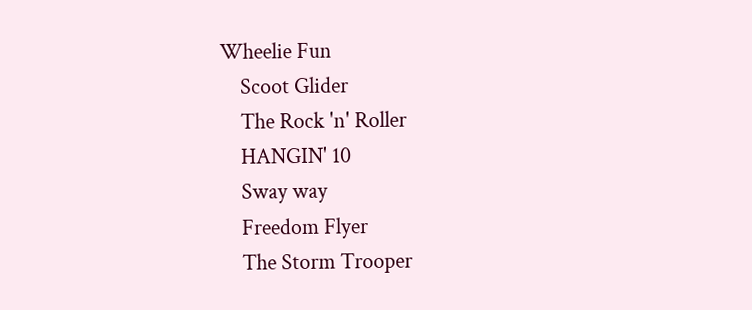Wheelie Fun
    Scoot Glider
    The Rock 'n' Roller
    HANGIN' 10
    Sway way
    Freedom Flyer
    The Storm Trooper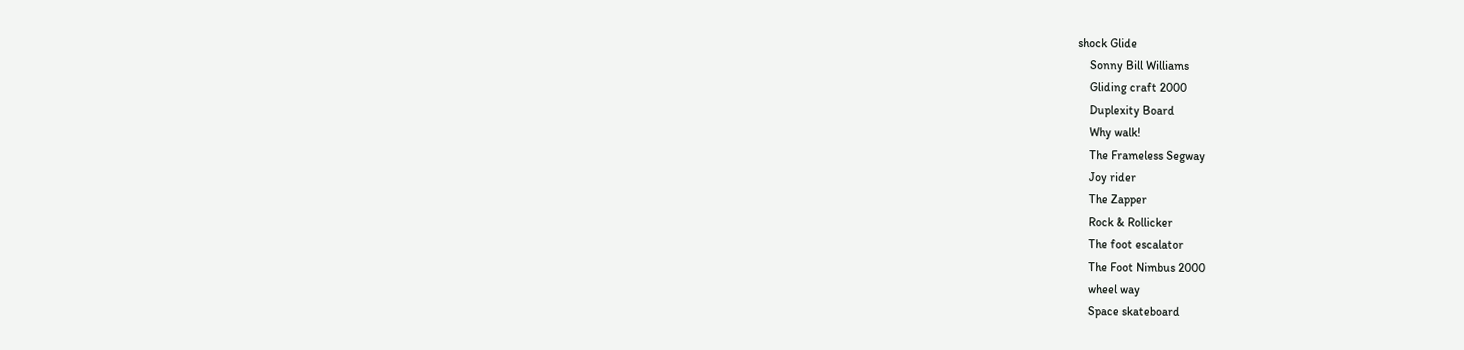shock Glide
    Sonny Bill Williams
    Gliding craft 2000
    Duplexity Board
    Why walk!
    The Frameless Segway
    Joy rider
    The Zapper
    Rock & Rollicker
    The foot escalator
    The Foot Nimbus 2000
    wheel way
    Space skateboard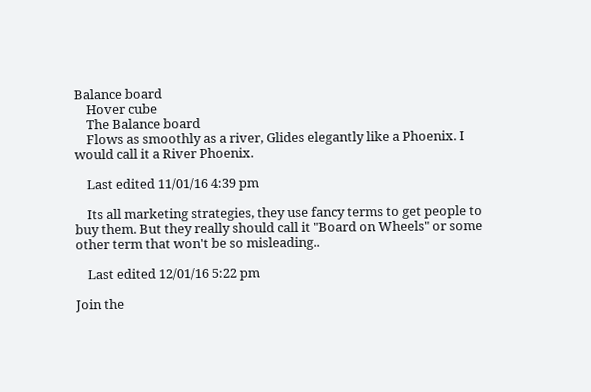Balance board
    Hover cube
    The Balance board
    Flows as smoothly as a river, Glides elegantly like a Phoenix. I would call it a River Phoenix.

    Last edited 11/01/16 4:39 pm

    Its all marketing strategies, they use fancy terms to get people to buy them. But they really should call it "Board on Wheels" or some other term that won't be so misleading..

    Last edited 12/01/16 5:22 pm

Join the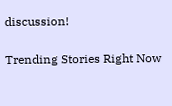discussion!

Trending Stories Right Now